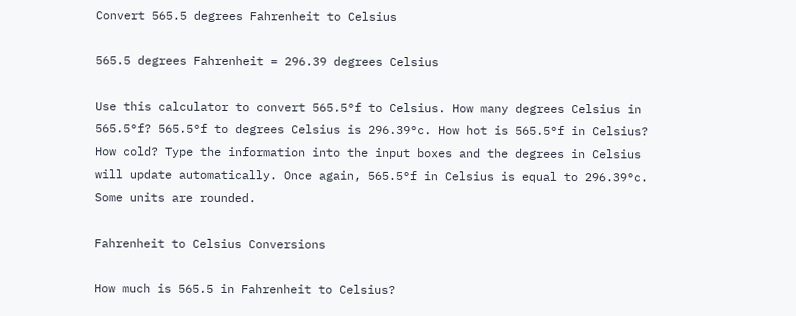Convert 565.5 degrees Fahrenheit to Celsius

565.5 degrees Fahrenheit = 296.39 degrees Celsius

Use this calculator to convert 565.5°f to Celsius. How many degrees Celsius in 565.5°f? 565.5°f to degrees Celsius is 296.39°c. How hot is 565.5°f in Celsius? How cold? Type the information into the input boxes and the degrees in Celsius will update automatically. Once again, 565.5°f in Celsius is equal to 296.39°c. Some units are rounded.

Fahrenheit to Celsius Conversions

How much is 565.5 in Fahrenheit to Celsius?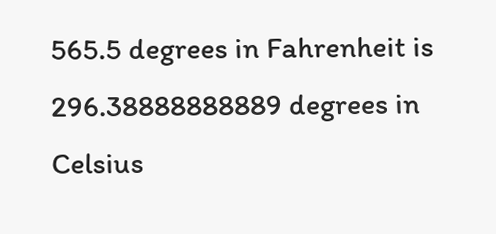565.5 degrees in Fahrenheit is 296.38888888889 degrees in Celsius